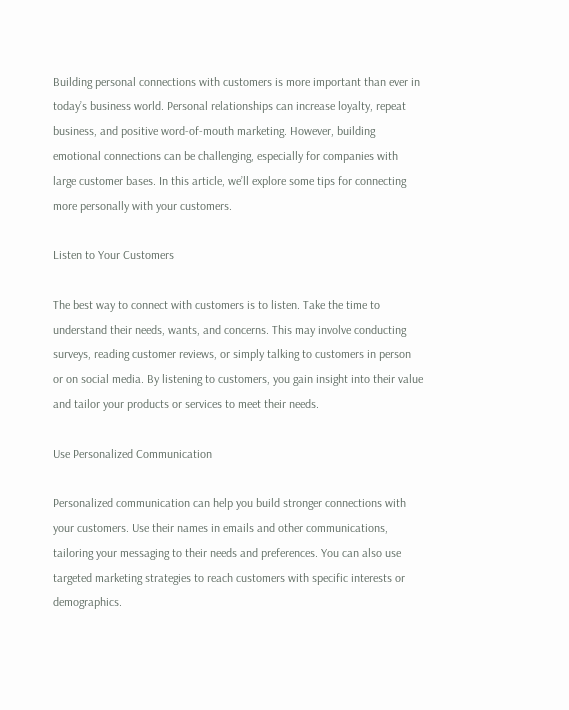Building personal connections with customers is more important than ever in today’s business world. Personal relationships can increase loyalty, repeat business, and positive word-of-mouth marketing. However, building emotional connections can be challenging, especially for companies with large customer bases. In this article, we’ll explore some tips for connecting more personally with your customers.

Listen to Your Customers

The best way to connect with customers is to listen. Take the time to understand their needs, wants, and concerns. This may involve conducting surveys, reading customer reviews, or simply talking to customers in person or on social media. By listening to customers, you gain insight into their value and tailor your products or services to meet their needs.

Use Personalized Communication

Personalized communication can help you build stronger connections with your customers. Use their names in emails and other communications, tailoring your messaging to their needs and preferences. You can also use targeted marketing strategies to reach customers with specific interests or demographics.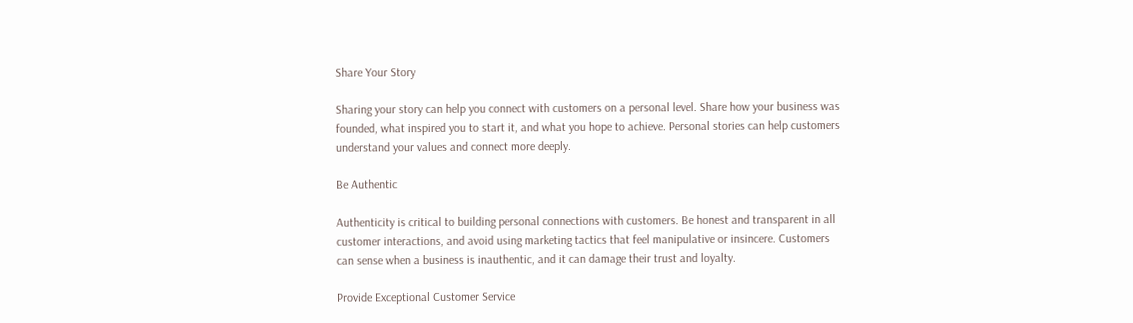Share Your Story

Sharing your story can help you connect with customers on a personal level. Share how your business was founded, what inspired you to start it, and what you hope to achieve. Personal stories can help customers understand your values and connect more deeply.

Be Authentic

Authenticity is critical to building personal connections with customers. Be honest and transparent in all customer interactions, and avoid using marketing tactics that feel manipulative or insincere. Customers can sense when a business is inauthentic, and it can damage their trust and loyalty.

Provide Exceptional Customer Service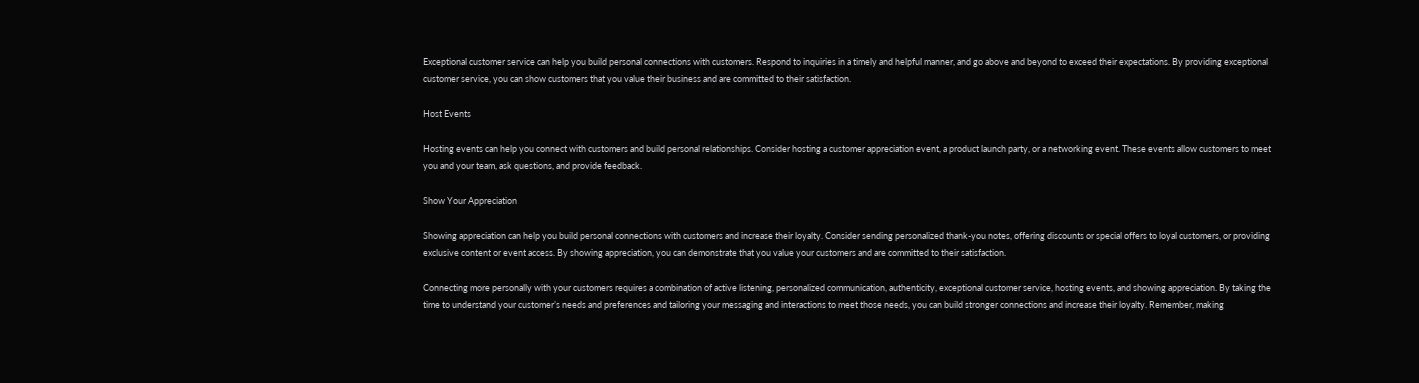Exceptional customer service can help you build personal connections with customers. Respond to inquiries in a timely and helpful manner, and go above and beyond to exceed their expectations. By providing exceptional customer service, you can show customers that you value their business and are committed to their satisfaction.

Host Events

Hosting events can help you connect with customers and build personal relationships. Consider hosting a customer appreciation event, a product launch party, or a networking event. These events allow customers to meet you and your team, ask questions, and provide feedback.

Show Your Appreciation

Showing appreciation can help you build personal connections with customers and increase their loyalty. Consider sending personalized thank-you notes, offering discounts or special offers to loyal customers, or providing exclusive content or event access. By showing appreciation, you can demonstrate that you value your customers and are committed to their satisfaction.

Connecting more personally with your customers requires a combination of active listening, personalized communication, authenticity, exceptional customer service, hosting events, and showing appreciation. By taking the time to understand your customer’s needs and preferences and tailoring your messaging and interactions to meet those needs, you can build stronger connections and increase their loyalty. Remember, making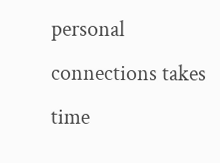personal connections takes time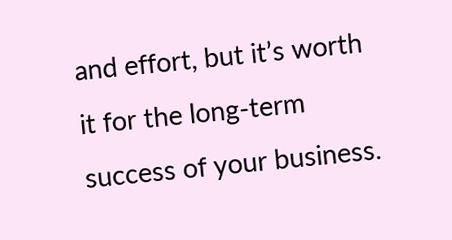and effort, but it’s worth it for the long-term success of your business.